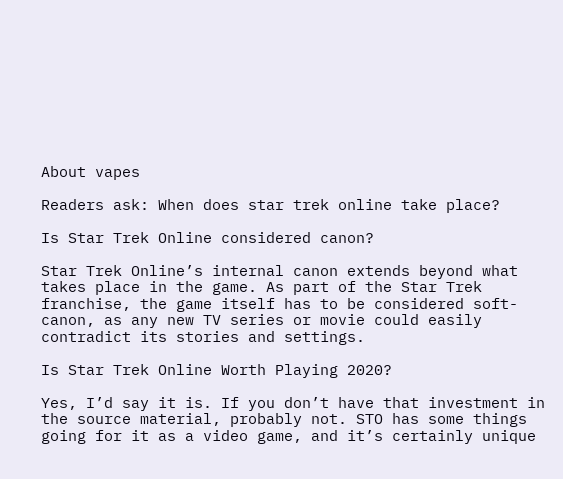About vapes

Readers ask: When does star trek online take place?

Is Star Trek Online considered canon?

Star Trek Online’s internal canon extends beyond what takes place in the game. As part of the Star Trek franchise, the game itself has to be considered soft-canon, as any new TV series or movie could easily contradict its stories and settings.

Is Star Trek Online Worth Playing 2020?

Yes, I’d say it is. If you don’t have that investment in the source material, probably not. STO has some things going for it as a video game, and it’s certainly unique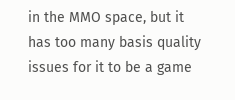in the MMO space, but it has too many basis quality issues for it to be a game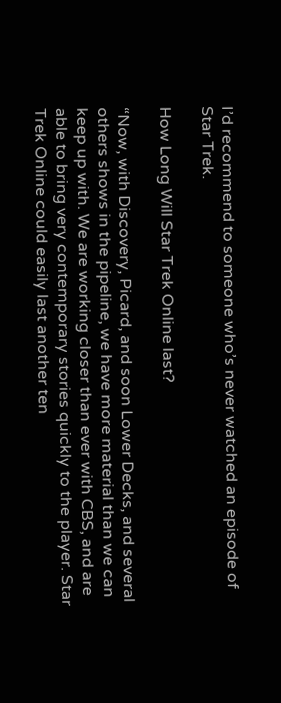I’d recommend to someone who’s never watched an episode of Star Trek.

How Long Will Star Trek Online last?

“Now, with Discovery, Picard, and soon Lower Decks, and several others shows in the pipeline, we have more material than we can keep up with. We are working closer than ever with CBS, and are able to bring very contemporary stories quickly to the player. Star Trek Online could easily last another ten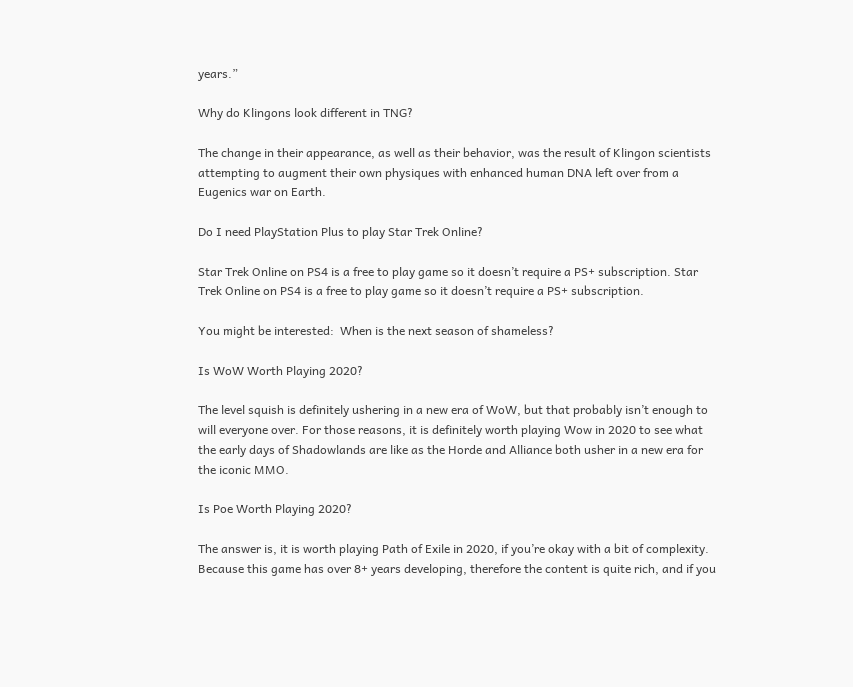years.”

Why do Klingons look different in TNG?

The change in their appearance, as well as their behavior, was the result of Klingon scientists attempting to augment their own physiques with enhanced human DNA left over from a Eugenics war on Earth.

Do I need PlayStation Plus to play Star Trek Online?

Star Trek Online on PS4 is a free to play game so it doesn’t require a PS+ subscription. Star Trek Online on PS4 is a free to play game so it doesn’t require a PS+ subscription.

You might be interested:  When is the next season of shameless?

Is WoW Worth Playing 2020?

The level squish is definitely ushering in a new era of WoW, but that probably isn’t enough to will everyone over. For those reasons, it is definitely worth playing Wow in 2020 to see what the early days of Shadowlands are like as the Horde and Alliance both usher in a new era for the iconic MMO.

Is Poe Worth Playing 2020?

The answer is, it is worth playing Path of Exile in 2020, if you’re okay with a bit of complexity. Because this game has over 8+ years developing, therefore the content is quite rich, and if you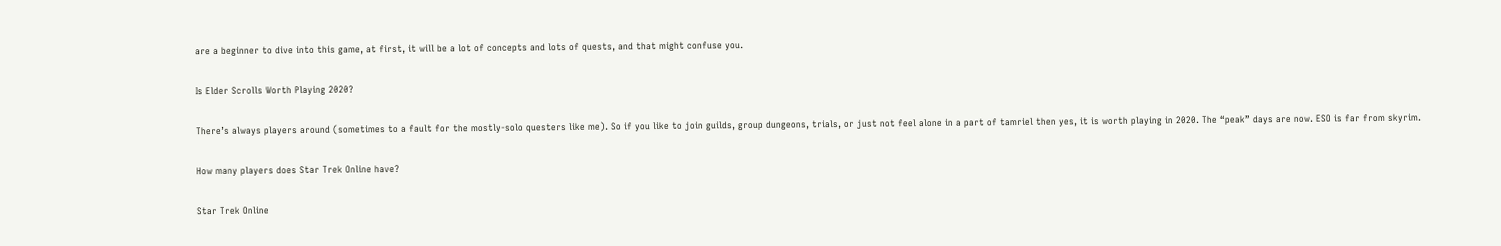are a beginner to dive into this game, at first, it will be a lot of concepts and lots of quests, and that might confuse you.

Is Elder Scrolls Worth Playing 2020?

There’s always players around (sometimes to a fault for the mostly-solo questers like me). So if you like to join guilds, group dungeons, trials, or just not feel alone in a part of tamriel then yes, it is worth playing in 2020. The “peak” days are now. ESO is far from skyrim.

How many players does Star Trek Online have?

Star Trek Online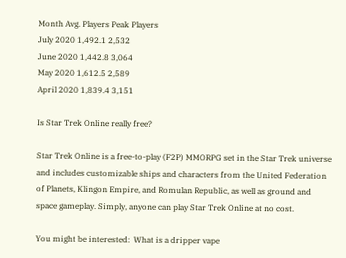Month Avg. Players Peak Players
July 2020 1,492.1 2,532
June 2020 1,442.8 3,064
May 2020 1,612.5 2,589
April 2020 1,839.4 3,151

Is Star Trek Online really free?

Star Trek Online is a free-to-play (F2P) MMORPG set in the Star Trek universe and includes customizable ships and characters from the United Federation of Planets, Klingon Empire, and Romulan Republic, as well as ground and space gameplay. Simply, anyone can play Star Trek Online at no cost.

You might be interested:  What is a dripper vape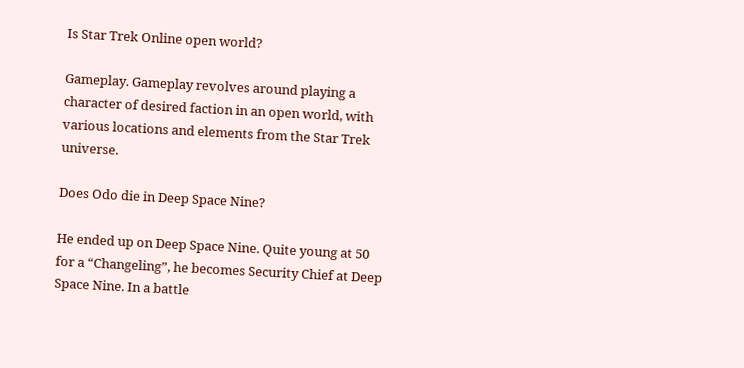Is Star Trek Online open world?

Gameplay. Gameplay revolves around playing a character of desired faction in an open world, with various locations and elements from the Star Trek universe.

Does Odo die in Deep Space Nine?

He ended up on Deep Space Nine. Quite young at 50 for a “Changeling”, he becomes Security Chief at Deep Space Nine. In a battle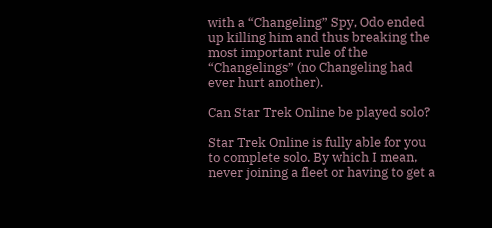with a “Changeling” Spy, Odo ended up killing him and thus breaking the most important rule of the “Changelings” (no Changeling had ever hurt another).

Can Star Trek Online be played solo?

Star Trek Online is fully able for you to complete solo. By which I mean, never joining a fleet or having to get a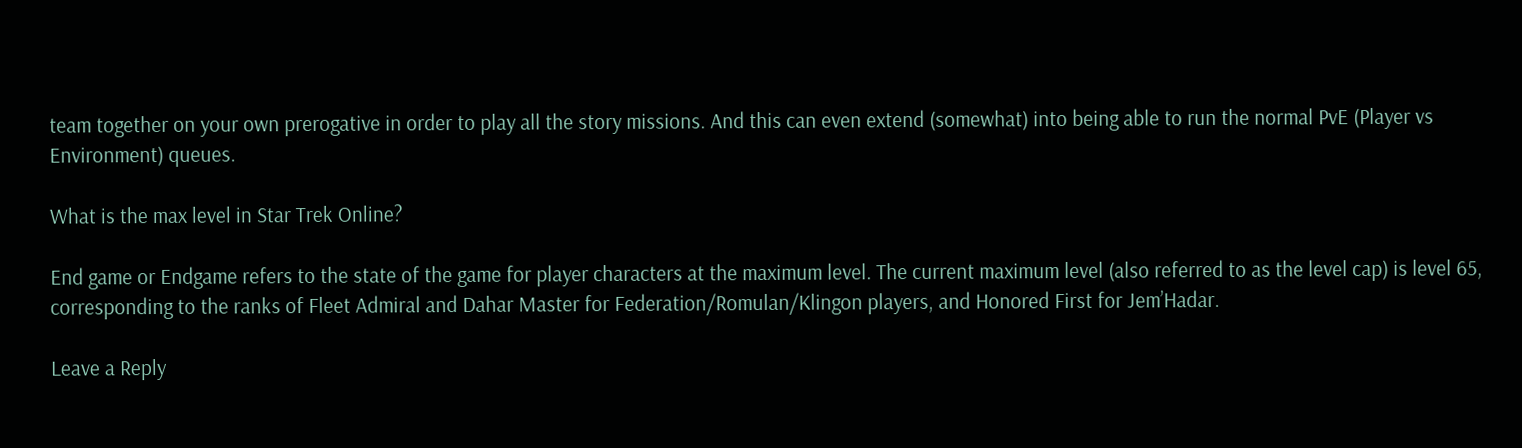team together on your own prerogative in order to play all the story missions. And this can even extend (somewhat) into being able to run the normal PvE (Player vs Environment) queues.

What is the max level in Star Trek Online?

End game or Endgame refers to the state of the game for player characters at the maximum level. The current maximum level (also referred to as the level cap) is level 65, corresponding to the ranks of Fleet Admiral and Dahar Master for Federation/Romulan/Klingon players, and Honored First for Jem’Hadar.

Leave a Reply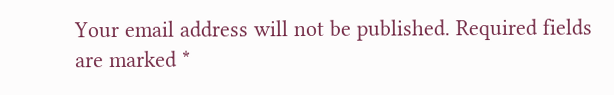Your email address will not be published. Required fields are marked *